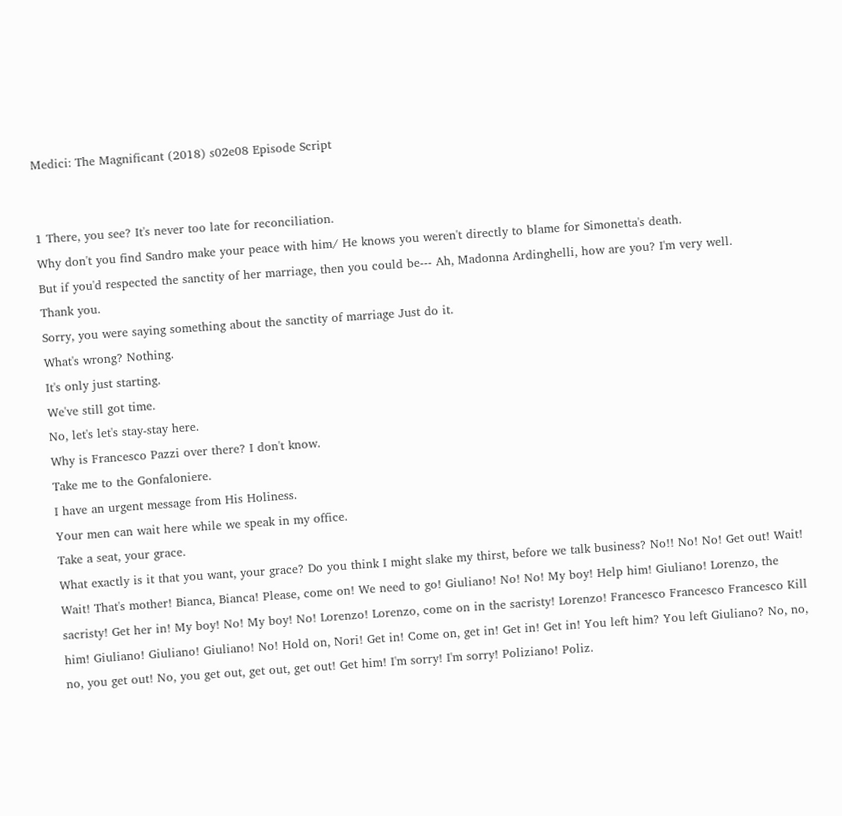Medici: The Magnificant (2018) s02e08 Episode Script


1 There, you see? It's never too late for reconciliation.
Why don't you find Sandro make your peace with him/ He knows you weren't directly to blame for Simonetta's death.
But if you'd respected the sanctity of her marriage, then you could be--- Ah, Madonna Ardinghelli, how are you? I'm very well.
Thank you.
Sorry, you were saying something about the sanctity of marriage Just do it.
What's wrong? Nothing.
It's only just starting.
We've still got time.
No, let's let's stay-stay here.
Why is Francesco Pazzi over there? I don't know.
Take me to the Gonfaloniere.
I have an urgent message from His Holiness.
Your men can wait here while we speak in my office.
Take a seat, your grace.
What exactly is it that you want, your grace? Do you think I might slake my thirst, before we talk business? No!! No! No! Get out! Wait! Wait! That's mother! Bianca, Bianca! Please, come on! We need to go! Giuliano! No! No! My boy! Help him! Giuliano! Lorenzo, the sacristy! Get her in! My boy! No! My boy! No! Lorenzo! Lorenzo, come on in the sacristy! Lorenzo! Francesco Francesco Francesco Kill him! Giuliano! Giuliano! Giuliano! No! Hold on, Nori! Get in! Come on, get in! Get in! Get in! You left him? You left Giuliano? No, no, no, you get out! No, you get out, get out, get out! Get him! I'm sorry! I'm sorry! Poliziano! Poliz.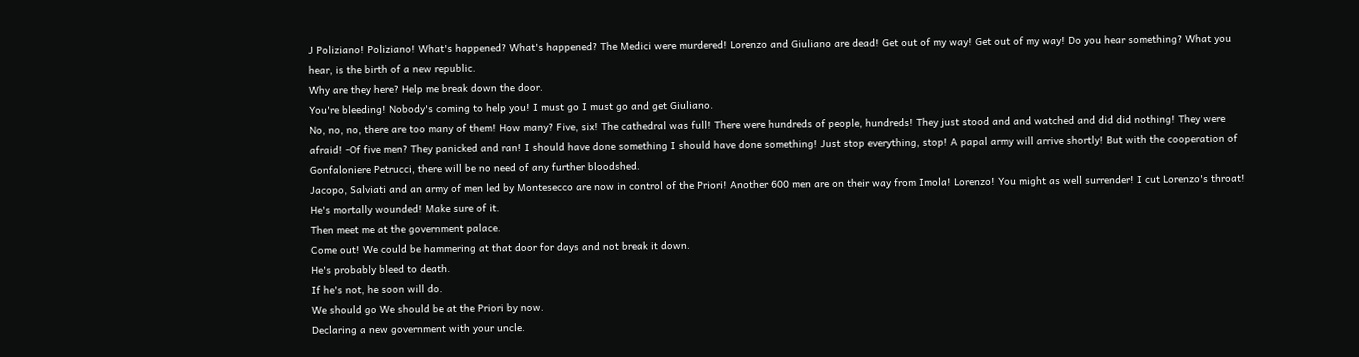J Poliziano! Poliziano! What's happened? What's happened? The Medici were murdered! Lorenzo and Giuliano are dead! Get out of my way! Get out of my way! Do you hear something? What you hear, is the birth of a new republic.
Why are they here? Help me break down the door.
You're bleeding! Nobody's coming to help you! I must go I must go and get Giuliano.
No, no, no, there are too many of them! How many? Five, six! The cathedral was full! There were hundreds of people, hundreds! They just stood and and watched and did did nothing! They were afraid! -Of five men? They panicked and ran! I should have done something I should have done something! Just stop everything, stop! A papal army will arrive shortly! But with the cooperation of Gonfaloniere Petrucci, there will be no need of any further bloodshed.
Jacopo, Salviati and an army of men led by Montesecco are now in control of the Priori! Another 600 men are on their way from Imola! Lorenzo! You might as well surrender! I cut Lorenzo's throat! He's mortally wounded! Make sure of it.
Then meet me at the government palace.
Come out! We could be hammering at that door for days and not break it down.
He's probably bleed to death.
If he's not, he soon will do.
We should go We should be at the Priori by now.
Declaring a new government with your uncle.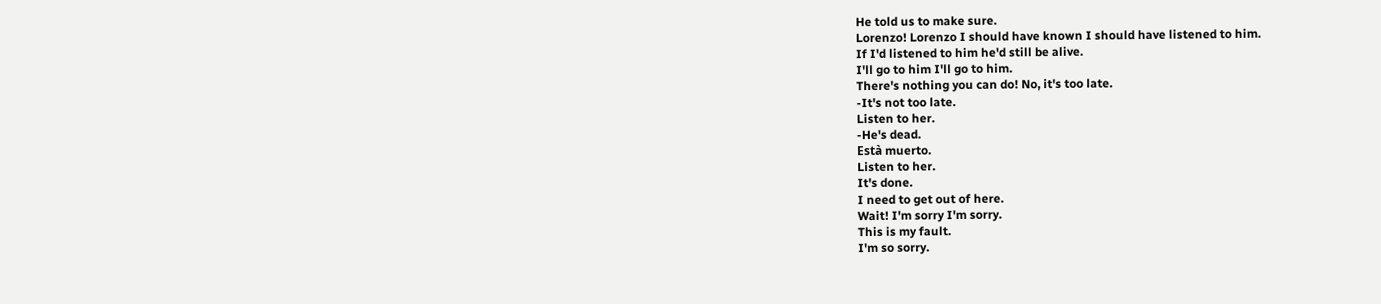He told us to make sure.
Lorenzo! Lorenzo I should have known I should have listened to him.
If I'd listened to him he'd still be alive.
I'll go to him I'll go to him.
There's nothing you can do! No, it's too late.
-It's not too late.
Listen to her.
-He's dead.
Està muerto.
Listen to her.
It's done.
I need to get out of here.
Wait! I'm sorry I'm sorry.
This is my fault.
I'm so sorry.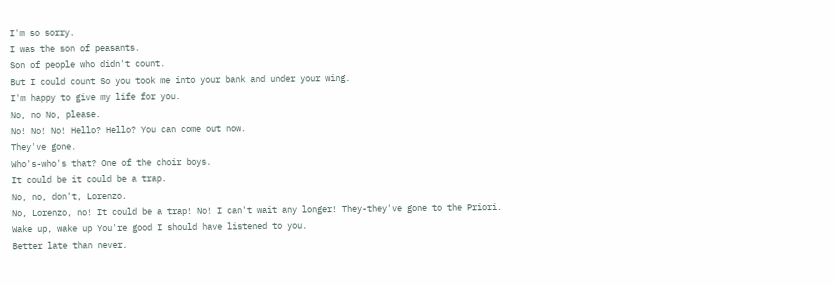I'm so sorry.
I was the son of peasants.
Son of people who didn't count.
But I could count So you took me into your bank and under your wing.
I'm happy to give my life for you.
No, no No, please.
No! No! No! Hello? Hello? You can come out now.
They've gone.
Who's-who's that? One of the choir boys.
It could be it could be a trap.
No, no, don't, Lorenzo.
No, Lorenzo, no! It could be a trap! No! I can't wait any longer! They-they've gone to the Priori.
Wake up, wake up You're good I should have listened to you.
Better late than never.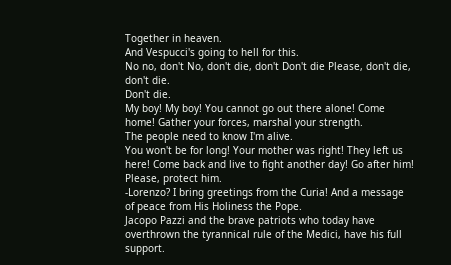Together in heaven.
And Vespucci's going to hell for this.
No no, don't No, don't die, don't Don't die Please, don't die, don't die.
Don't die.
My boy! My boy! You cannot go out there alone! Come home! Gather your forces, marshal your strength.
The people need to know I'm alive.
You won't be for long! Your mother was right! They left us here! Come back and live to fight another day! Go after him! Please, protect him.
-Lorenzo? I bring greetings from the Curia! And a message of peace from His Holiness the Pope.
Jacopo Pazzi and the brave patriots who today have overthrown the tyrannical rule of the Medici, have his full support.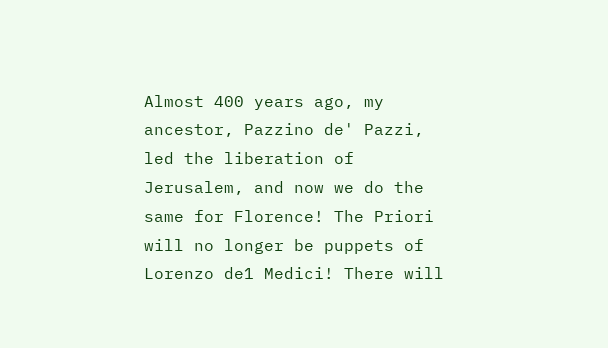Almost 400 years ago, my ancestor, Pazzino de' Pazzi, led the liberation of Jerusalem, and now we do the same for Florence! The Priori will no longer be puppets of Lorenzo de1 Medici! There will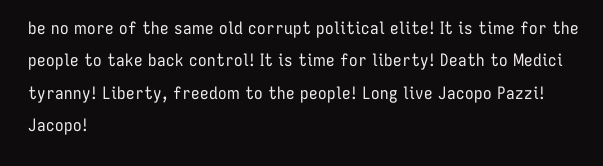be no more of the same old corrupt political elite! It is time for the people to take back control! It is time for liberty! Death to Medici tyranny! Liberty, freedom to the people! Long live Jacopo Pazzi! Jacopo!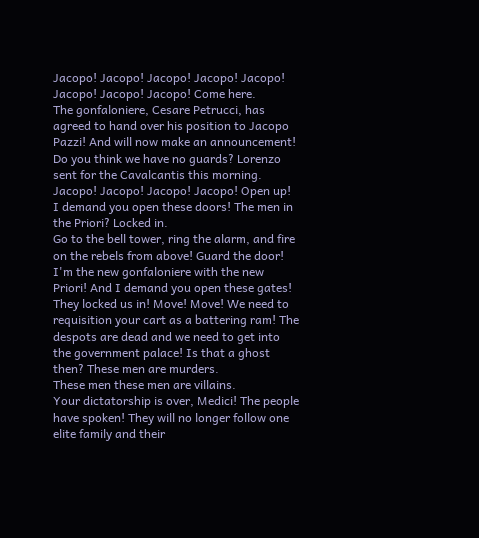Jacopo! Jacopo! Jacopo! Jacopo! Jacopo! Jacopo! Jacopo! Jacopo! Come here.
The gonfaloniere, Cesare Petrucci, has agreed to hand over his position to Jacopo Pazzi! And will now make an announcement! Do you think we have no guards? Lorenzo sent for the Cavalcantis this morning.
Jacopo! Jacopo! Jacopo! Jacopo! Open up! I demand you open these doors! The men in the Priori? Locked in.
Go to the bell tower, ring the alarm, and fire on the rebels from above! Guard the door! I'm the new gonfaloniere with the new Priori! And I demand you open these gates! They locked us in! Move! Move! We need to requisition your cart as a battering ram! The despots are dead and we need to get into the government palace! Is that a ghost then? These men are murders.
These men these men are villains.
Your dictatorship is over, Medici! The people have spoken! They will no longer follow one elite family and their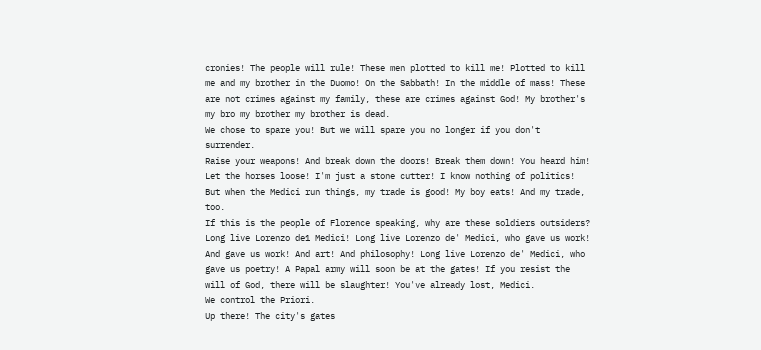cronies! The people will rule! These men plotted to kill me! Plotted to kill me and my brother in the Duomo! On the Sabbath! In the middle of mass! These are not crimes against my family, these are crimes against God! My brother's my bro my brother my brother is dead.
We chose to spare you! But we will spare you no longer if you don't surrender.
Raise your weapons! And break down the doors! Break them down! You heard him! Let the horses loose! I'm just a stone cutter! I know nothing of politics! But when the Medici run things, my trade is good! My boy eats! And my trade, too.
If this is the people of Florence speaking, why are these soldiers outsiders? Long live Lorenzo de1 Medici! Long live Lorenzo de' Medici, who gave us work! And gave us work! And art! And philosophy! Long live Lorenzo de' Medici, who gave us poetry! A Papal army will soon be at the gates! If you resist the will of God, there will be slaughter! You've already lost, Medici.
We control the Priori.
Up there! The city's gates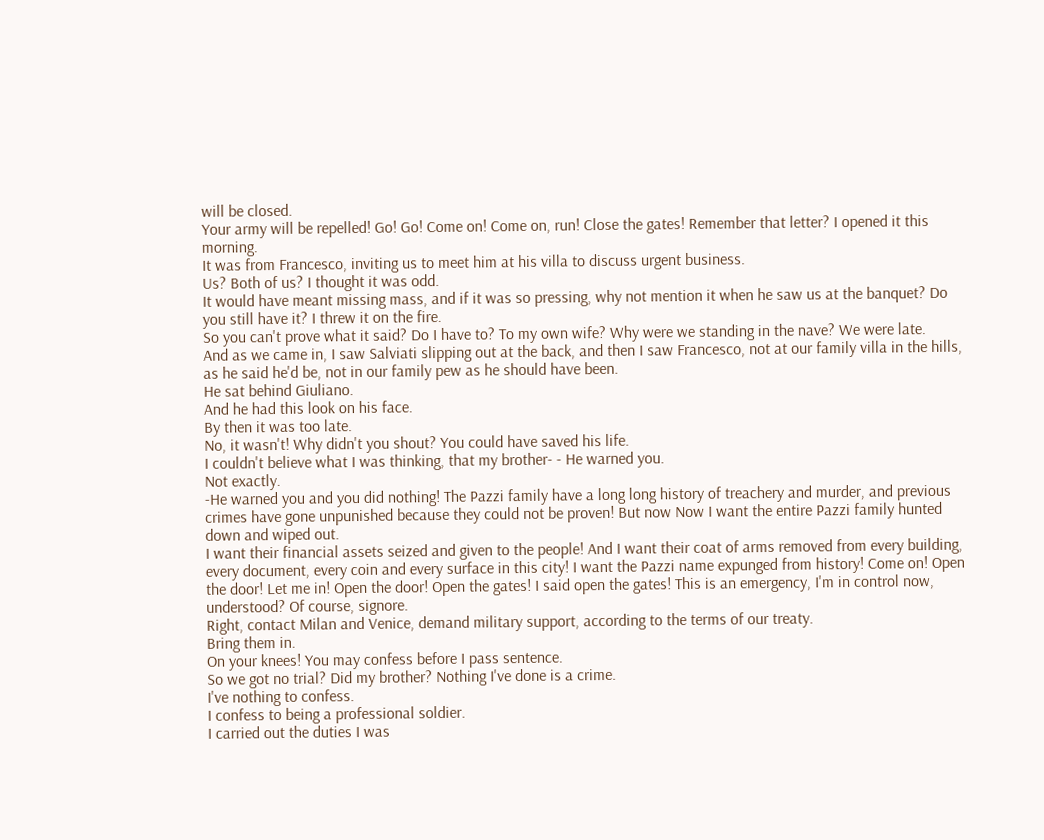will be closed.
Your army will be repelled! Go! Go! Come on! Come on, run! Close the gates! Remember that letter? I opened it this morning.
It was from Francesco, inviting us to meet him at his villa to discuss urgent business.
Us? Both of us? I thought it was odd.
It would have meant missing mass, and if it was so pressing, why not mention it when he saw us at the banquet? Do you still have it? I threw it on the fire.
So you can't prove what it said? Do I have to? To my own wife? Why were we standing in the nave? We were late.
And as we came in, I saw Salviati slipping out at the back, and then I saw Francesco, not at our family villa in the hills, as he said he'd be, not in our family pew as he should have been.
He sat behind Giuliano.
And he had this look on his face.
By then it was too late.
No, it wasn't! Why didn't you shout? You could have saved his life.
I couldn't believe what I was thinking, that my brother- - He warned you.
Not exactly.
-He warned you and you did nothing! The Pazzi family have a long long history of treachery and murder, and previous crimes have gone unpunished because they could not be proven! But now Now I want the entire Pazzi family hunted down and wiped out.
I want their financial assets seized and given to the people! And I want their coat of arms removed from every building, every document, every coin and every surface in this city! I want the Pazzi name expunged from history! Come on! Open the door! Let me in! Open the door! Open the gates! I said open the gates! This is an emergency, I'm in control now, understood? Of course, signore.
Right, contact Milan and Venice, demand military support, according to the terms of our treaty.
Bring them in.
On your knees! You may confess before I pass sentence.
So we got no trial? Did my brother? Nothing I've done is a crime.
I've nothing to confess.
I confess to being a professional soldier.
I carried out the duties I was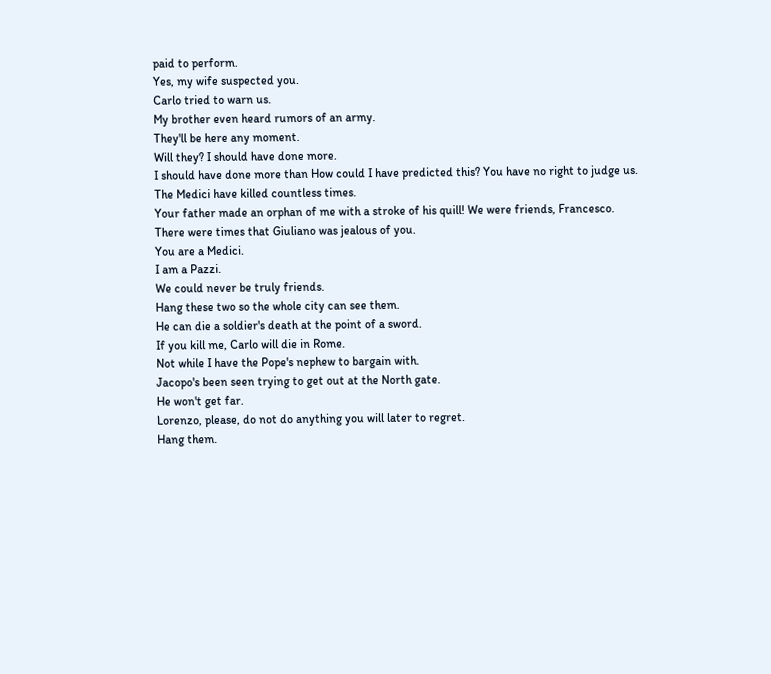paid to perform.
Yes, my wife suspected you.
Carlo tried to warn us.
My brother even heard rumors of an army.
They'll be here any moment.
Will they? I should have done more.
I should have done more than How could I have predicted this? You have no right to judge us.
The Medici have killed countless times.
Your father made an orphan of me with a stroke of his quill! We were friends, Francesco.
There were times that Giuliano was jealous of you.
You are a Medici.
I am a Pazzi.
We could never be truly friends.
Hang these two so the whole city can see them.
He can die a soldier's death at the point of a sword.
If you kill me, Carlo will die in Rome.
Not while I have the Pope's nephew to bargain with.
Jacopo's been seen trying to get out at the North gate.
He won't get far.
Lorenzo, please, do not do anything you will later to regret.
Hang them.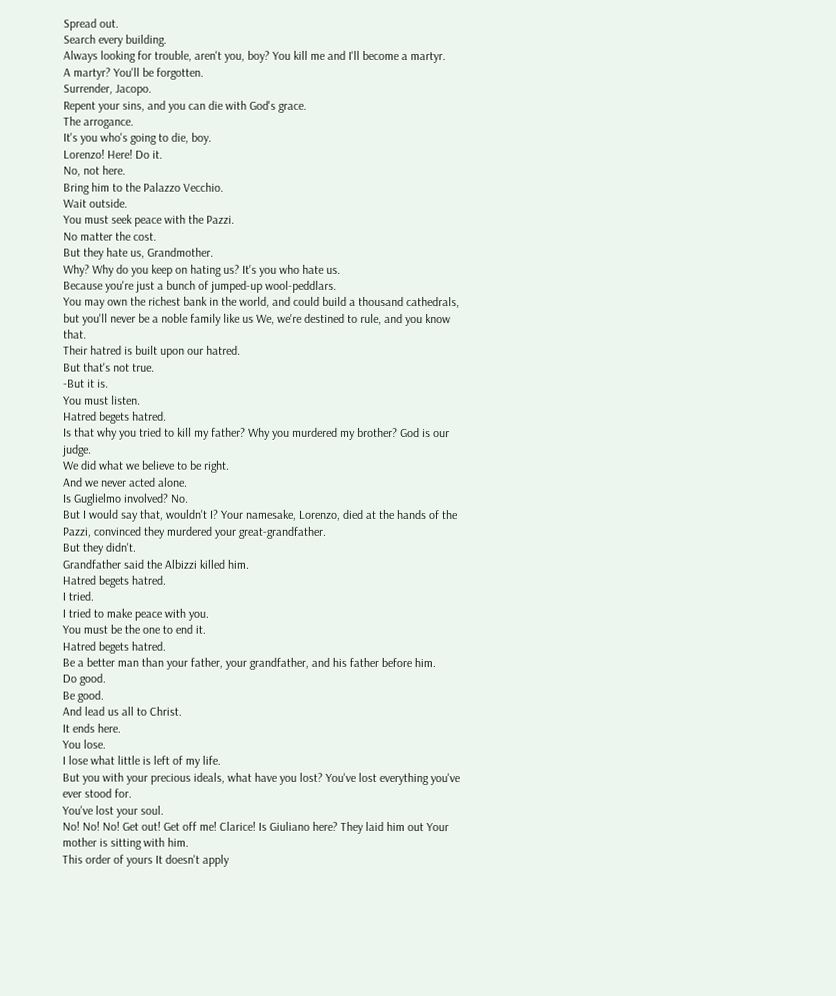Spread out.
Search every building.
Always looking for trouble, aren't you, boy? You kill me and I'll become a martyr.
A martyr? You'll be forgotten.
Surrender, Jacopo.
Repent your sins, and you can die with God's grace.
The arrogance.
It's you who's going to die, boy.
Lorenzo! Here! Do it.
No, not here.
Bring him to the Palazzo Vecchio.
Wait outside.
You must seek peace with the Pazzi.
No matter the cost.
But they hate us, Grandmother.
Why? Why do you keep on hating us? It's you who hate us.
Because you're just a bunch of jumped-up wool-peddlars.
You may own the richest bank in the world, and could build a thousand cathedrals, but you'll never be a noble family like us We, we're destined to rule, and you know that.
Their hatred is built upon our hatred.
But that's not true.
-But it is.
You must listen.
Hatred begets hatred.
Is that why you tried to kill my father? Why you murdered my brother? God is our judge.
We did what we believe to be right.
And we never acted alone.
Is Guglielmo involved? No.
But I would say that, wouldn't I? Your namesake, Lorenzo, died at the hands of the Pazzi, convinced they murdered your great-grandfather.
But they didn't.
Grandfather said the Albizzi killed him.
Hatred begets hatred.
I tried.
I tried to make peace with you.
You must be the one to end it.
Hatred begets hatred.
Be a better man than your father, your grandfather, and his father before him.
Do good.
Be good.
And lead us all to Christ.
It ends here.
You lose.
I lose what little is left of my life.
But you with your precious ideals, what have you lost? You've lost everything you've ever stood for.
You've lost your soul.
No! No! No! Get out! Get off me! Clarice! Is Giuliano here? They laid him out Your mother is sitting with him.
This order of yours It doesn't apply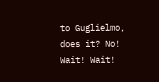to Guglielmo, does it? No! Wait! Wait!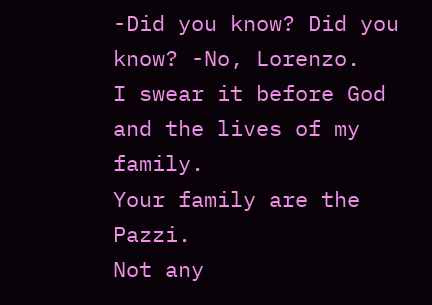-Did you know? Did you know? -No, Lorenzo.
I swear it before God and the lives of my family.
Your family are the Pazzi.
Not any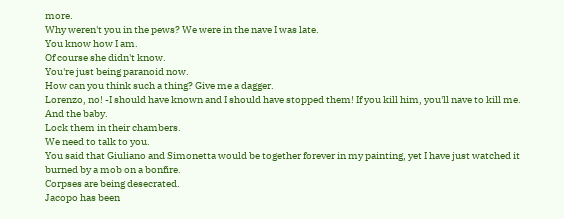more.
Why weren't you in the pews? We were in the nave I was late.
You know how I am.
Of course she didn't know.
You're just being paranoid now.
How can you think such a thing? Give me a dagger.
Lorenzo, no! -I should have known and I should have stopped them! If you kill him, you'll nave to kill me.
And the baby.
Lock them in their chambers.
We need to talk to you.
You said that Giuliano and Simonetta would be together forever in my painting, yet I have just watched it burned by a mob on a bonfire.
Corpses are being desecrated.
Jacopo has been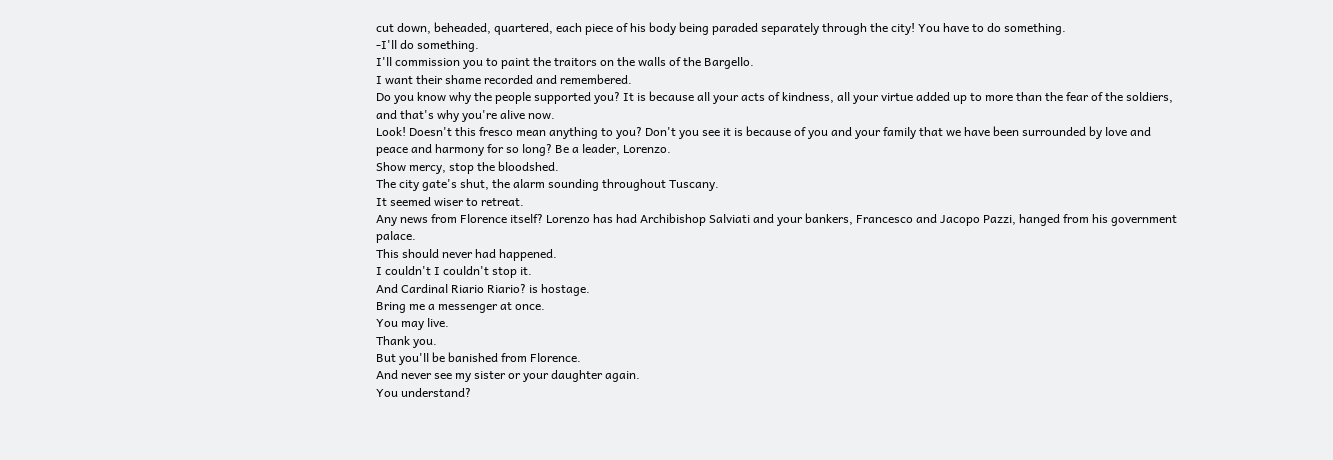cut down, beheaded, quartered, each piece of his body being paraded separately through the city! You have to do something.
-I'll do something.
I'll commission you to paint the traitors on the walls of the Bargello.
I want their shame recorded and remembered.
Do you know why the people supported you? It is because all your acts of kindness, all your virtue added up to more than the fear of the soldiers, and that's why you're alive now.
Look! Doesn't this fresco mean anything to you? Don't you see it is because of you and your family that we have been surrounded by love and peace and harmony for so long? Be a leader, Lorenzo.
Show mercy, stop the bloodshed.
The city gate's shut, the alarm sounding throughout Tuscany.
It seemed wiser to retreat.
Any news from Florence itself? Lorenzo has had Archibishop Salviati and your bankers, Francesco and Jacopo Pazzi, hanged from his government palace.
This should never had happened.
I couldn't I couldn't stop it.
And Cardinal Riario Riario? is hostage.
Bring me a messenger at once.
You may live.
Thank you.
But you'll be banished from Florence.
And never see my sister or your daughter again.
You understand?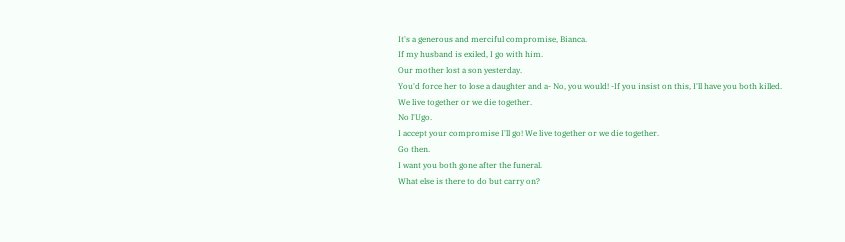It's a generous and merciful compromise, Bianca.
If my husband is exiled, I go with him.
Our mother lost a son yesterday.
You'd force her to lose a daughter and a- No, you would! -If you insist on this, I'll have you both killed.
We live together or we die together.
No l'Ugo.
I accept your compromise I'll go! We live together or we die together.
Go then.
I want you both gone after the funeral.
What else is there to do but carry on?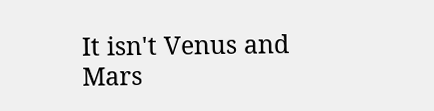It isn't Venus and Mars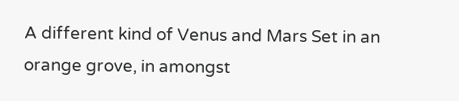A different kind of Venus and Mars Set in an orange grove, in amongst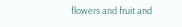flowers and fruit and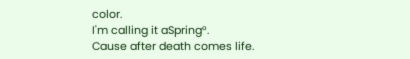color.
I'm calling it aSpring°.
Cause after death comes life.